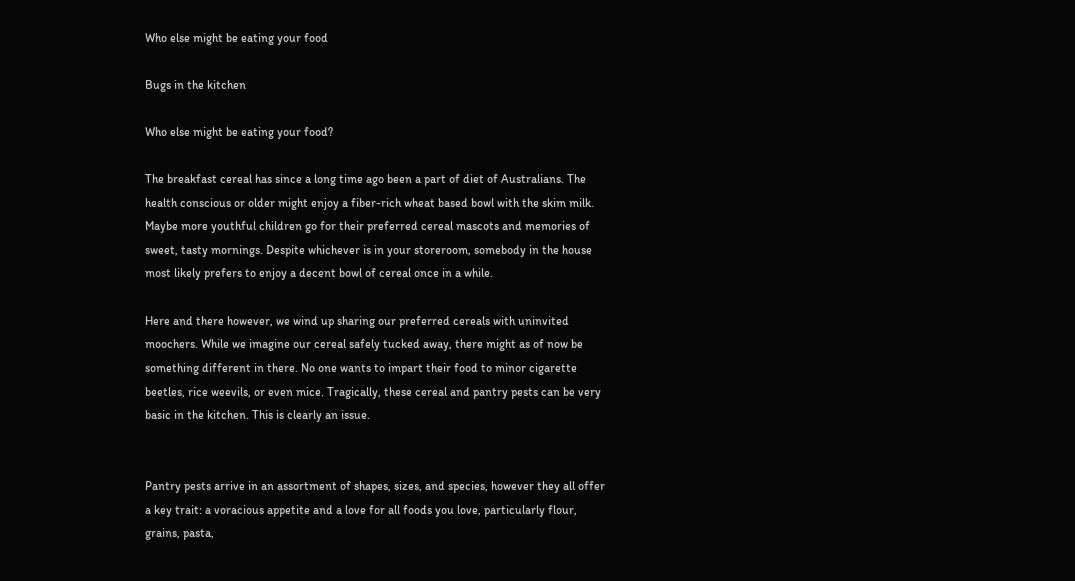Who else might be eating your food

Bugs in the kitchen

Who else might be eating your food?

The breakfast cereal has since a long time ago been a part of diet of Australians. The health conscious or older might enjoy a fiber-rich wheat based bowl with the skim milk. Maybe more youthful children go for their preferred cereal mascots and memories of sweet, tasty mornings. Despite whichever is in your storeroom, somebody in the house most likely prefers to enjoy a decent bowl of cereal once in a while.

Here and there however, we wind up sharing our preferred cereals with uninvited moochers. While we imagine our cereal safely tucked away, there might as of now be something different in there. No one wants to impart their food to minor cigarette beetles, rice weevils, or even mice. Tragically, these cereal and pantry pests can be very basic in the kitchen. This is clearly an issue.


Pantry pests arrive in an assortment of shapes, sizes, and species, however they all offer a key trait: a voracious appetite and a love for all foods you love, particularly flour, grains, pasta,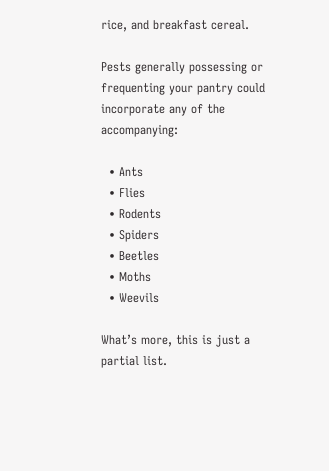rice, and breakfast cereal.

Pests generally possessing or frequenting your pantry could incorporate any of the accompanying:

  • Ants
  • Flies
  • Rodents
  • Spiders
  • Beetles
  • Moths
  • Weevils

What’s more, this is just a partial list.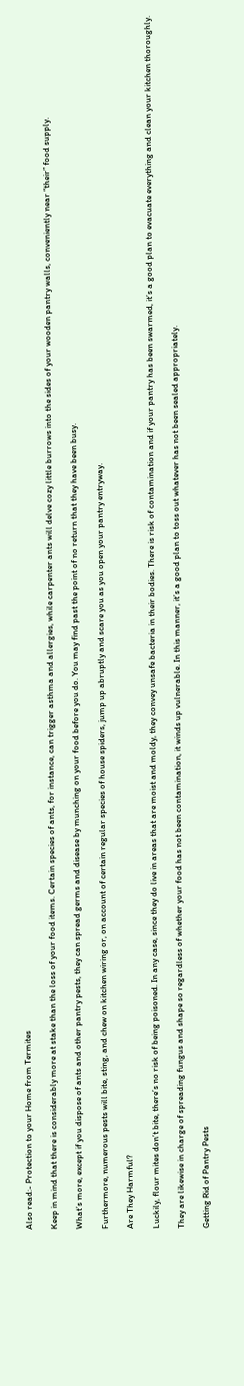Also read:- Protection to your Home from Termites

Keep in mind that there is considerably more at stake than the loss of your food items. Certain species of ants, for instance, can trigger asthma and allergies, while carpenter ants will delve cozy little burrows into the sides of your wooden pantry walls, conveniently near “their” food supply.

What’s more, except if you dispose of ants and other pantry pests, they can spread germs and disease by munching on your food before you do. You may find past the point of no return that they have been busy.

Furthermore, numerous pests will bite, sting, and chew on kitchen wiring or, on account of certain regular species of house spiders, jump up abruptly and scare you as you open your pantry entryway.

Are They Harmful?

Luckily, flour mites don’t bite, there’s no risk of being poisoned. In any case, since they do live in areas that are moist and moldy, they convey unsafe bacteria in their bodies. There is risk of contamination and if your pantry has been swarmed, it’s a good plan to evacuate everything and clean your kitchen thoroughly.

They are likewise in charge of spreading fungus and shape so regardless of whether your food has not been contamination, it winds up vulnerable. In this manner, it’s a good plan to toss out whatever has not been sealed appropriately.

Getting Rid of Pantry Pests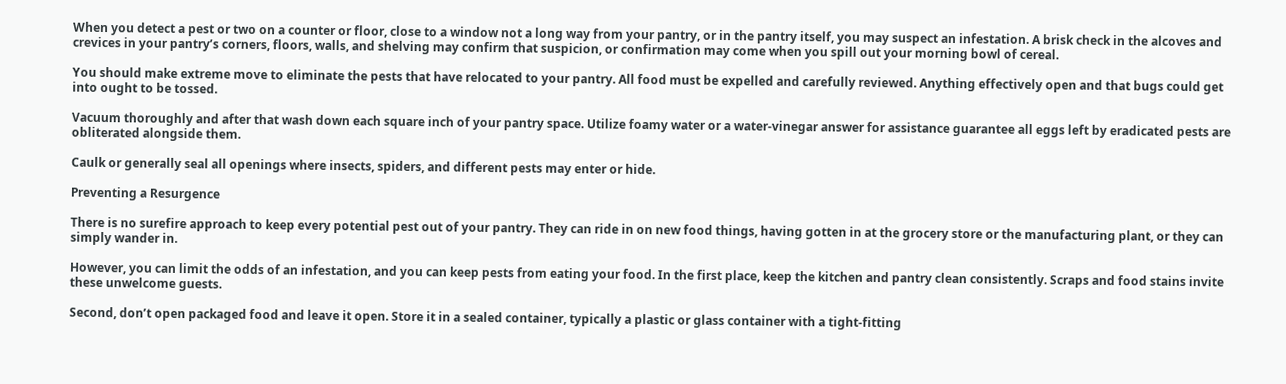When you detect a pest or two on a counter or floor, close to a window not a long way from your pantry, or in the pantry itself, you may suspect an infestation. A brisk check in the alcoves and crevices in your pantry’s corners, floors, walls, and shelving may confirm that suspicion, or confirmation may come when you spill out your morning bowl of cereal.

You should make extreme move to eliminate the pests that have relocated to your pantry. All food must be expelled and carefully reviewed. Anything effectively open and that bugs could get into ought to be tossed.

Vacuum thoroughly and after that wash down each square inch of your pantry space. Utilize foamy water or a water-vinegar answer for assistance guarantee all eggs left by eradicated pests are obliterated alongside them.

Caulk or generally seal all openings where insects, spiders, and different pests may enter or hide.

Preventing a Resurgence

There is no surefire approach to keep every potential pest out of your pantry. They can ride in on new food things, having gotten in at the grocery store or the manufacturing plant, or they can simply wander in.

However, you can limit the odds of an infestation, and you can keep pests from eating your food. In the first place, keep the kitchen and pantry clean consistently. Scraps and food stains invite these unwelcome guests.

Second, don’t open packaged food and leave it open. Store it in a sealed container, typically a plastic or glass container with a tight-fitting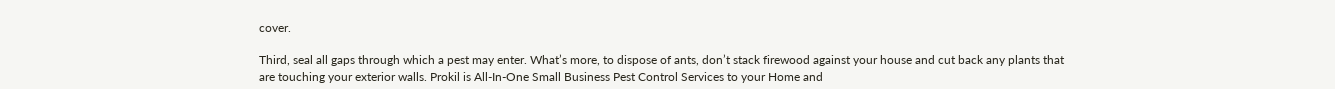cover.

Third, seal all gaps through which a pest may enter. What’s more, to dispose of ants, don’t stack firewood against your house and cut back any plants that are touching your exterior walls. Prokil is All-In-One Small Business Pest Control Services to your Home and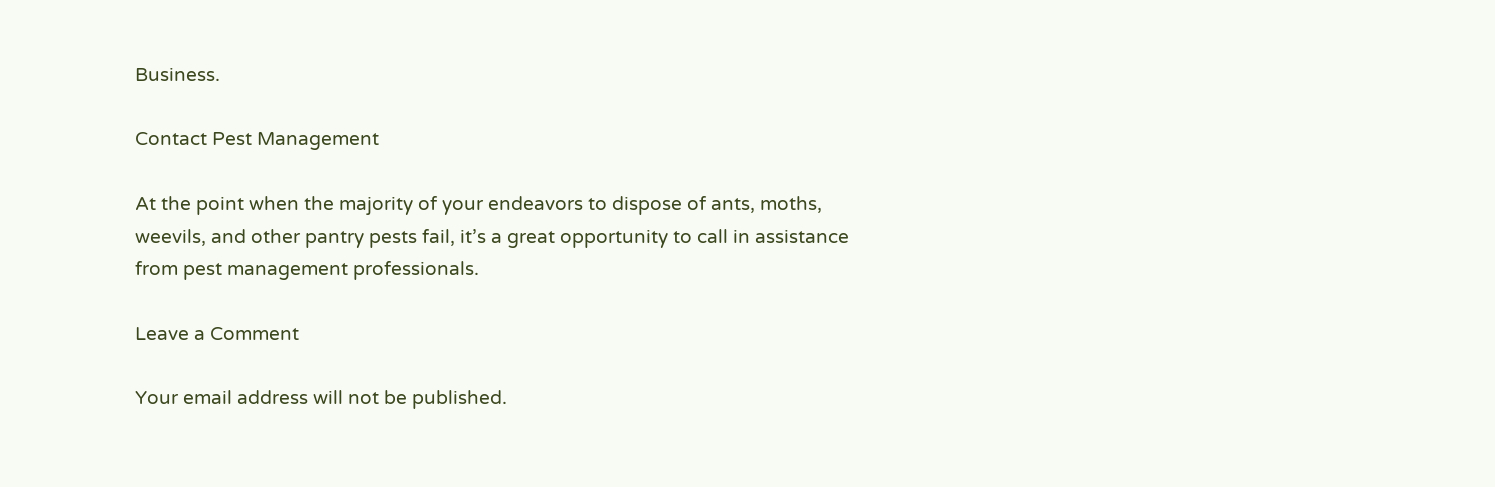Business.

Contact Pest Management

At the point when the majority of your endeavors to dispose of ants, moths, weevils, and other pantry pests fail, it’s a great opportunity to call in assistance from pest management professionals.

Leave a Comment

Your email address will not be published.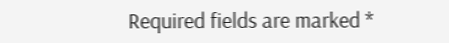Required fields are marked *